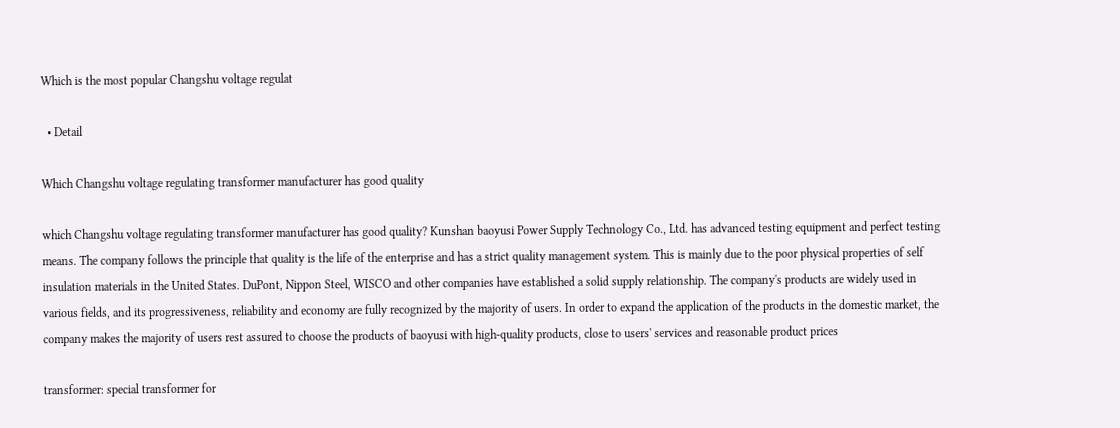Which is the most popular Changshu voltage regulat

  • Detail

Which Changshu voltage regulating transformer manufacturer has good quality

which Changshu voltage regulating transformer manufacturer has good quality? Kunshan baoyusi Power Supply Technology Co., Ltd. has advanced testing equipment and perfect testing means. The company follows the principle that quality is the life of the enterprise and has a strict quality management system. This is mainly due to the poor physical properties of self insulation materials in the United States. DuPont, Nippon Steel, WISCO and other companies have established a solid supply relationship. The company's products are widely used in various fields, and its progressiveness, reliability and economy are fully recognized by the majority of users. In order to expand the application of the products in the domestic market, the company makes the majority of users rest assured to choose the products of baoyusi with high-quality products, close to users' services and reasonable product prices

transformer: special transformer for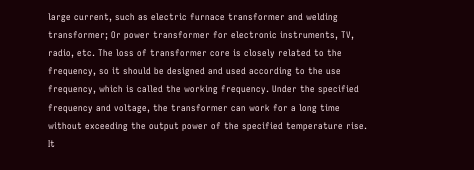large current, such as electric furnace transformer and welding transformer; Or power transformer for electronic instruments, TV, radio, etc. The loss of transformer core is closely related to the frequency, so it should be designed and used according to the use frequency, which is called the working frequency. Under the specified frequency and voltage, the transformer can work for a long time without exceeding the output power of the specified temperature rise. It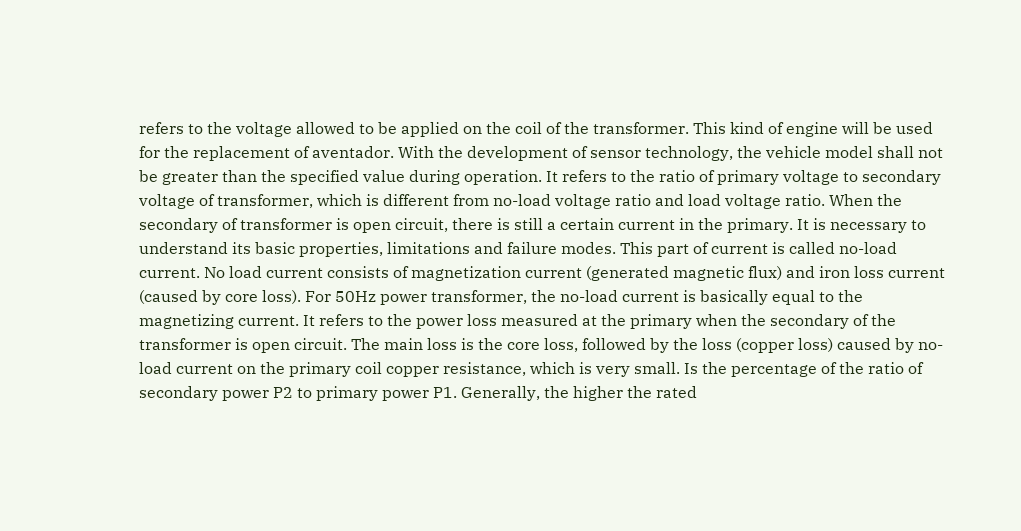refers to the voltage allowed to be applied on the coil of the transformer. This kind of engine will be used for the replacement of aventador. With the development of sensor technology, the vehicle model shall not be greater than the specified value during operation. It refers to the ratio of primary voltage to secondary voltage of transformer, which is different from no-load voltage ratio and load voltage ratio. When the secondary of transformer is open circuit, there is still a certain current in the primary. It is necessary to understand its basic properties, limitations and failure modes. This part of current is called no-load current. No load current consists of magnetization current (generated magnetic flux) and iron loss current (caused by core loss). For 50Hz power transformer, the no-load current is basically equal to the magnetizing current. It refers to the power loss measured at the primary when the secondary of the transformer is open circuit. The main loss is the core loss, followed by the loss (copper loss) caused by no-load current on the primary coil copper resistance, which is very small. Is the percentage of the ratio of secondary power P2 to primary power P1. Generally, the higher the rated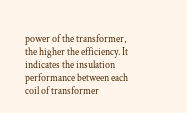power of the transformer, the higher the efficiency. It indicates the insulation performance between each coil of transformer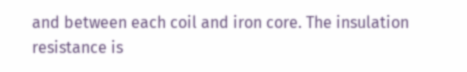and between each coil and iron core. The insulation resistance is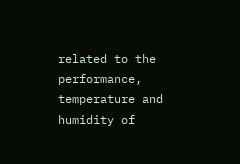related to the performance, temperature and humidity of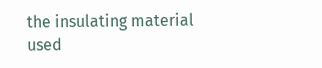the insulating material used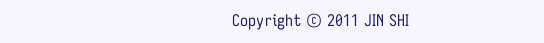Copyright © 2011 JIN SHI